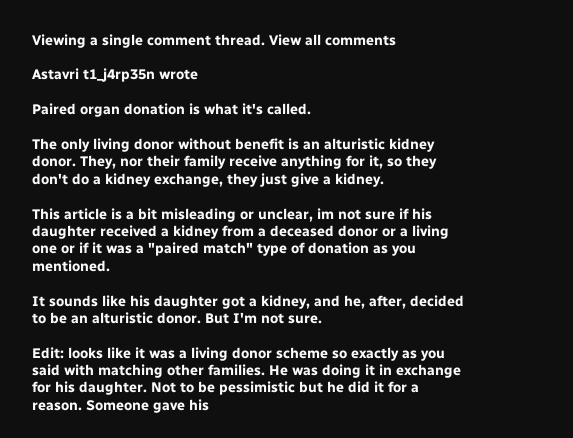Viewing a single comment thread. View all comments

Astavri t1_j4rp35n wrote

Paired organ donation is what it's called.

The only living donor without benefit is an alturistic kidney donor. They, nor their family receive anything for it, so they don't do a kidney exchange, they just give a kidney.

This article is a bit misleading or unclear, im not sure if his daughter received a kidney from a deceased donor or a living one or if it was a "paired match" type of donation as you mentioned.

It sounds like his daughter got a kidney, and he, after, decided to be an alturistic donor. But I'm not sure.

Edit: looks like it was a living donor scheme so exactly as you said with matching other families. He was doing it in exchange for his daughter. Not to be pessimistic but he did it for a reason. Someone gave his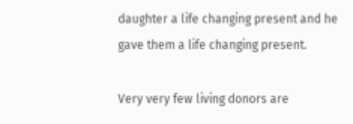daughter a life changing present and he gave them a life changing present.

Very very few living donors are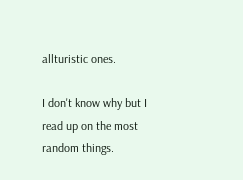allturistic ones.

I don't know why but I read up on the most random things.